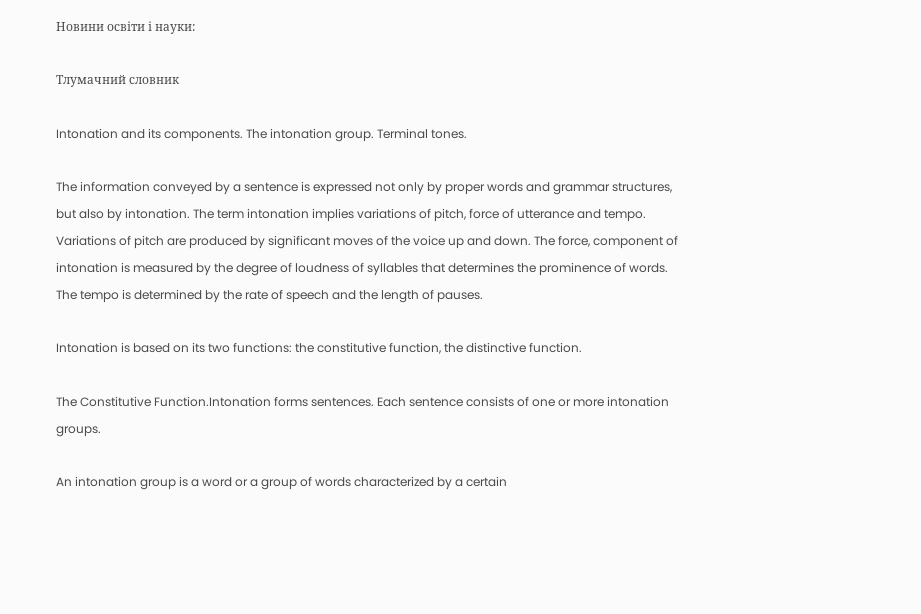Новини освіти і науки:

Тлумачний словник

Intonation and its components. The intonation group. Terminal tones.

The information conveyed by a sentence is expressed not only by proper words and grammar structures, but also by intonation. The term intonation implies variations of pitch, force of utterance and tempo. Variations of pitch are produced by significant moves of the voice up and down. The force, component of intonation is measured by the degree of loudness of syllables that determines the prominence of words. The tempo is determined by the rate of speech and the length of pauses.

Intonation is based on its two functions: the constitutive function, the distinctive function.

The Constitutive Function.Intonation forms sentences. Each sentence consists of one or more intonation groups.

An intonation group is a word or a group of words characterized by a certain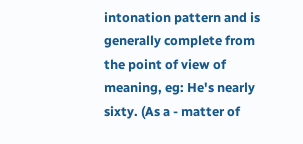intonation pattern and is generally complete from the point of view of meaning, eg: He's nearly sixty. (As a - matter of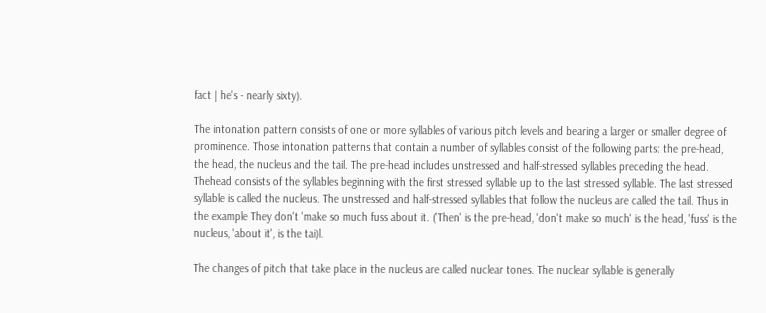fact | he's - nearly sixty).

The intonation pattern consists of one or more syllables of various pitch levels and bearing a larger or smaller degree of prominence. Those intonation patterns that contain a number of syllables consist of the following parts: the pre-head, the head, the nucleus and the tail. The pre-head includes unstressed and half-stressed syllables preceding the head. Thehead consists of the syllables beginning with the first stressed syllable up to the last stressed syllable. The last stressed syllable is called the nucleus. The unstressed and half-stressed syllables that follow the nucleus are called the tail. Thus in the example They don't 'make so much fuss about it. ('Then' is the pre-head, 'don't make so much' is the head, 'fuss' is the nucleus, 'about it', is the tai)l.

The changes of pitch that take place in the nucleus are called nuclear tones. The nuclear syllable is generally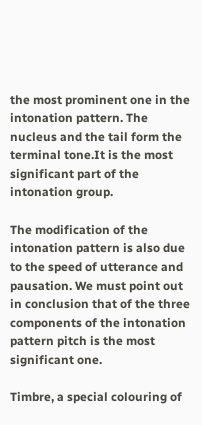the most prominent one in the intonation pattern. The nucleus and the tail form the terminal tone.It is the most significant part of the intonation group.

The modification of the intonation pattern is also due to the speed of utterance and pausation. We must point out in conclusion that of the three components of the intonation pattern pitch is the most significant one.

Timbre, a special colouring of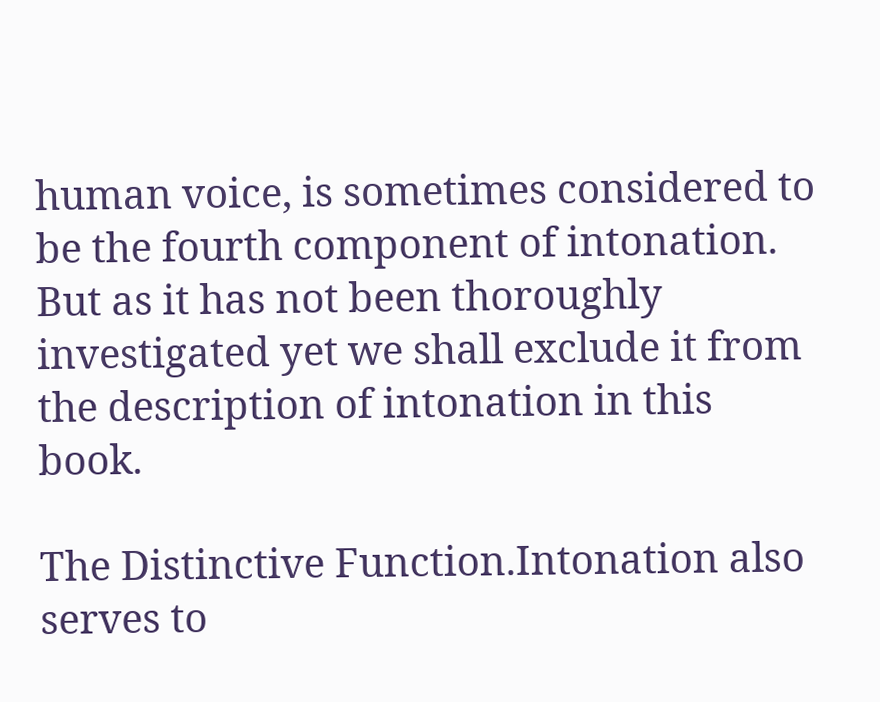human voice, is sometimes considered to be the fourth component of intonation. But as it has not been thoroughly investigated yet we shall exclude it from the description of intonation in this book.

The Distinctive Function.Intonation also serves to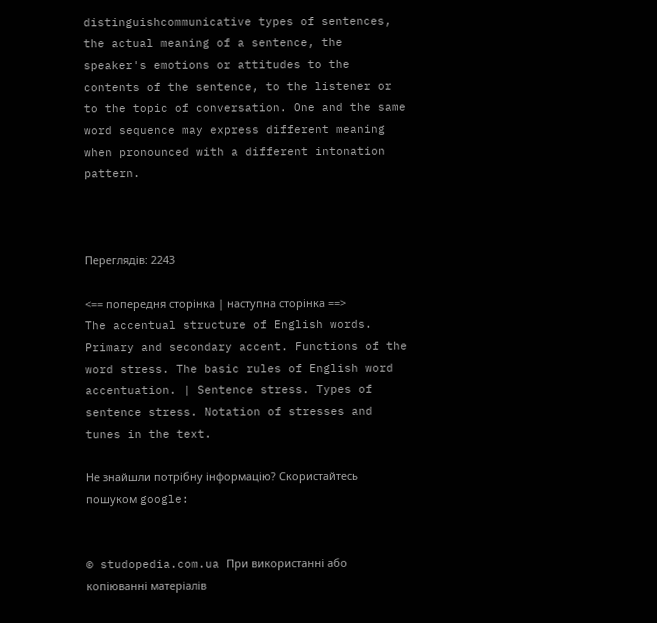distinguishcommunicative types of sentences, the actual meaning of a sentence, the speaker's emotions or attitudes to the contents of the sentence, to the listener or to the topic of conversation. One and the same word sequence may express different meaning when pronounced with a different intonation pattern.



Переглядів: 2243

<== попередня сторінка | наступна сторінка ==>
The accentual structure of English words. Primary and secondary accent. Functions of the word stress. The basic rules of English word accentuation. | Sentence stress. Types of sentence stress. Notation of stresses and tunes in the text.

Не знайшли потрібну інформацію? Скористайтесь пошуком google:


© studopedia.com.ua При використанні або копіюванні матеріалів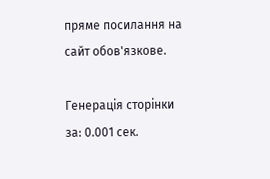пряме посилання на сайт обов'язкове.

Генерація сторінки за: 0.001 сек.